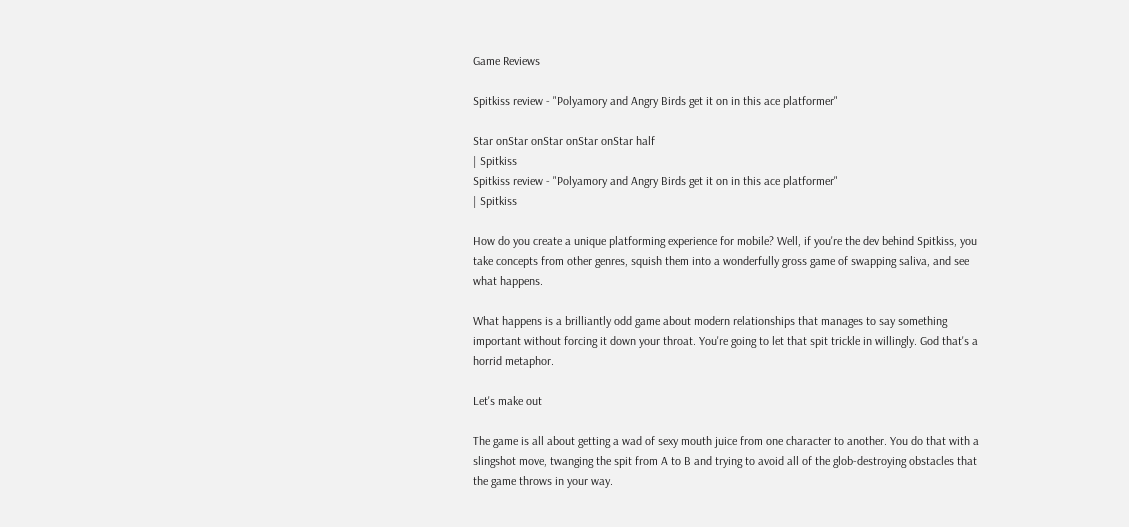Game Reviews

Spitkiss review - "Polyamory and Angry Birds get it on in this ace platformer"

Star onStar onStar onStar onStar half
| Spitkiss
Spitkiss review - "Polyamory and Angry Birds get it on in this ace platformer"
| Spitkiss

How do you create a unique platforming experience for mobile? Well, if you're the dev behind Spitkiss, you take concepts from other genres, squish them into a wonderfully gross game of swapping saliva, and see what happens.

What happens is a brilliantly odd game about modern relationships that manages to say something important without forcing it down your throat. You're going to let that spit trickle in willingly. God that's a horrid metaphor.

Let's make out

The game is all about getting a wad of sexy mouth juice from one character to another. You do that with a slingshot move, twanging the spit from A to B and trying to avoid all of the glob-destroying obstacles that the game throws in your way.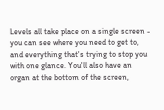Levels all take place on a single screen - you can see where you need to get to, and everything that's trying to stop you with one glance. You'll also have an organ at the bottom of the screen,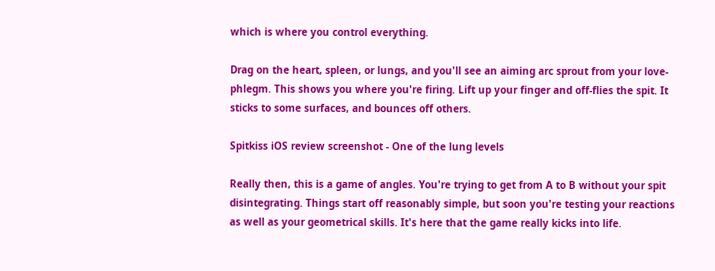which is where you control everything.

Drag on the heart, spleen, or lungs, and you'll see an aiming arc sprout from your love-phlegm. This shows you where you're firing. Lift up your finger and off-flies the spit. It sticks to some surfaces, and bounces off others.

Spitkiss iOS review screenshot - One of the lung levels

Really then, this is a game of angles. You're trying to get from A to B without your spit disintegrating. Things start off reasonably simple, but soon you're testing your reactions as well as your geometrical skills. It's here that the game really kicks into life.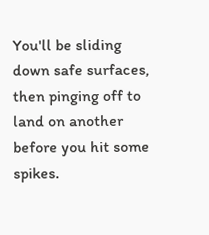You'll be sliding down safe surfaces, then pinging off to land on another before you hit some spikes.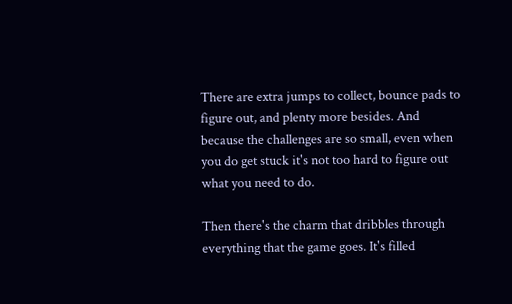There are extra jumps to collect, bounce pads to figure out, and plenty more besides. And because the challenges are so small, even when you do get stuck it's not too hard to figure out what you need to do.

Then there's the charm that dribbles through everything that the game goes. It's filled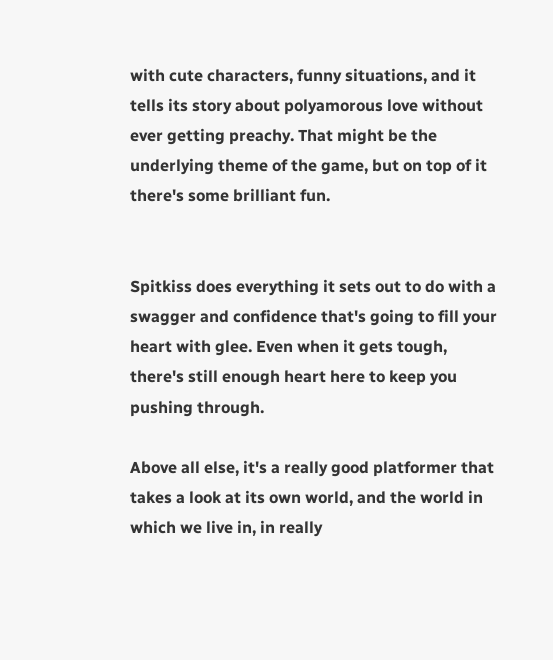with cute characters, funny situations, and it tells its story about polyamorous love without ever getting preachy. That might be the underlying theme of the game, but on top of it there's some brilliant fun.


Spitkiss does everything it sets out to do with a swagger and confidence that's going to fill your heart with glee. Even when it gets tough, there's still enough heart here to keep you pushing through.

Above all else, it's a really good platformer that takes a look at its own world, and the world in which we live in, in really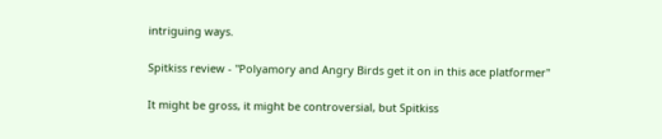intriguing ways.

Spitkiss review - "Polyamory and Angry Birds get it on in this ace platformer"

It might be gross, it might be controversial, but Spitkiss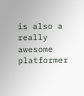is also a really awesome platformer